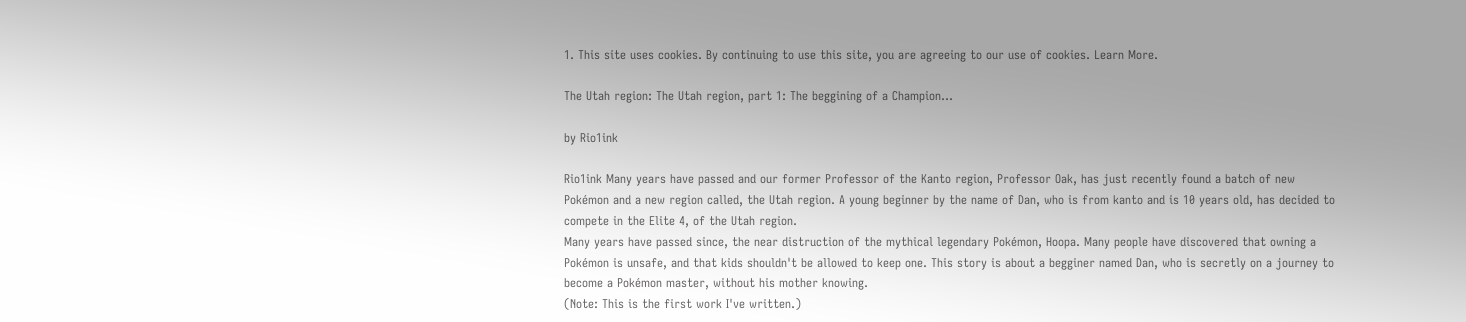1. This site uses cookies. By continuing to use this site, you are agreeing to our use of cookies. Learn More.

The Utah region: The Utah region, part 1: The beggining of a Champion...

by Rio1ink

Rio1ink Many years have passed and our former Professor of the Kanto region, Professor Oak, has just recently found a batch of new Pokémon and a new region called, the Utah region. A young beginner by the name of Dan, who is from kanto and is 10 years old, has decided to compete in the Elite 4, of the Utah region.
Many years have passed since, the near distruction of the mythical legendary Pokémon, Hoopa. Many people have discovered that owning a Pokémon is unsafe, and that kids shouldn't be allowed to keep one. This story is about a begginer named Dan, who is secretly on a journey to become a Pokémon master, without his mother knowing.
(Note: This is the first work I've written.)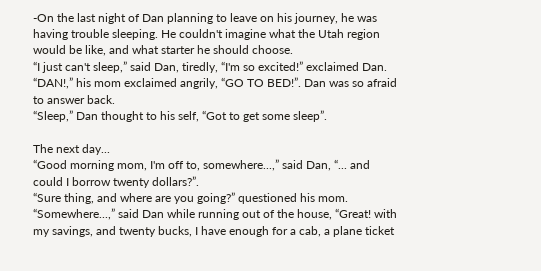-On the last night of Dan planning to leave on his journey, he was having trouble sleeping. He couldn't imagine what the Utah region would be like, and what starter he should choose.
“I just can't sleep,” said Dan, tiredly, “I'm so excited!” exclaimed Dan.
“DAN!,” his mom exclaimed angrily, “GO TO BED!”. Dan was so afraid to answer back.
“Sleep,” Dan thought to his self, “Got to get some sleep”.

The next day...
“Good morning mom, I'm off to, somewhere...,” said Dan, “... and could I borrow twenty dollars?”.
“Sure thing, and where are you going?” questioned his mom.
“Somewhere...,” said Dan while running out of the house, “Great! with my savings, and twenty bucks, I have enough for a cab, a plane ticket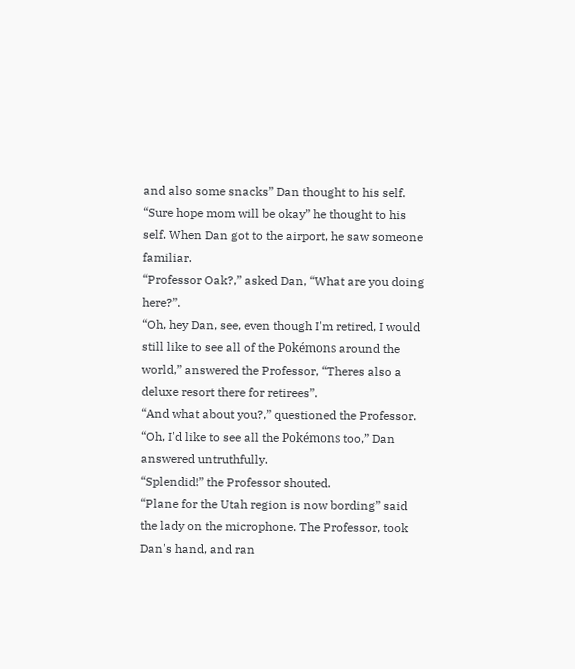and also some snacks” Dan thought to his self.
“Sure hope mom will be okay” he thought to his self. When Dan got to the airport, he saw someone familiar.
“Professor Oak?,” asked Dan, “What are you doing here?”.
“Oh, hey Dan, see, even though I'm retired, I would still like to see all of the Pokémons around the world,” answered the Professor, “Theres also a deluxe resort there for retirees”.
“And what about you?,” questioned the Professor.
“Oh, I'd like to see all the Pokémons too,” Dan answered untruthfully.
“Splendid!” the Professor shouted.
“Plane for the Utah region is now bording” said the lady on the microphone. The Professor, took Dan's hand, and ran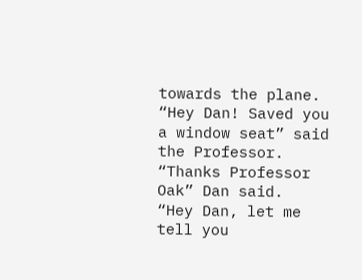towards the plane.
“Hey Dan! Saved you a window seat” said the Professor.
“Thanks Professor Oak” Dan said.
“Hey Dan, let me tell you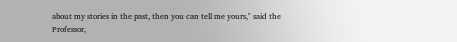about my stories in the past, then you can tell me yours," said the Professor,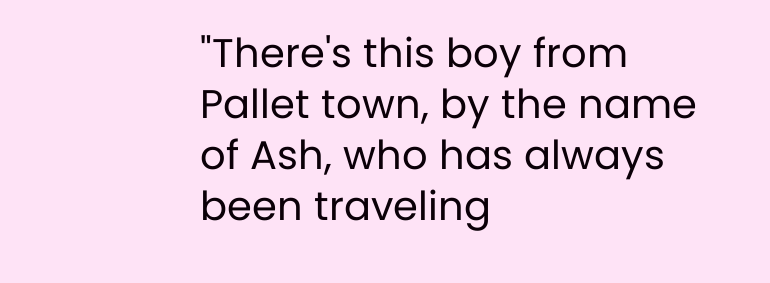"There's this boy from Pallet town, by the name of Ash, who has always been traveling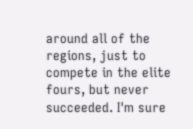around all of the regions, just to compete in the elite fours, but never succeeded. I'm sure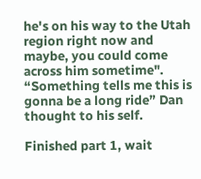he's on his way to the Utah region right now and maybe, you could come across him sometime".
“Something tells me this is gonna be a long ride” Dan thought to his self.

Finished part 1, wait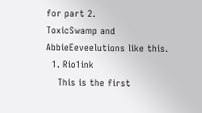for part 2.
ToxicSwamp and AbbieEeveelutions like this.
  1. Rio1ink
    This is the first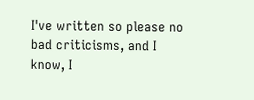I've written so please no bad criticisms, and I know, I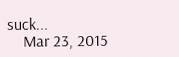suck...
    Mar 23, 2015